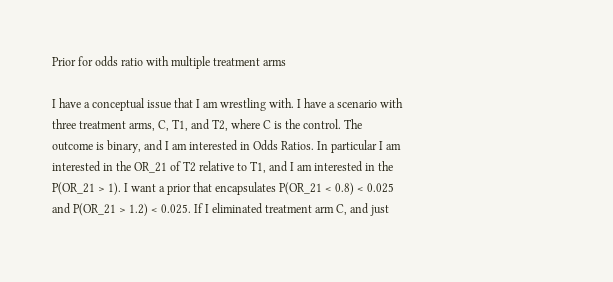Prior for odds ratio with multiple treatment arms

I have a conceptual issue that I am wrestling with. I have a scenario with three treatment arms, C, T1, and T2, where C is the control. The outcome is binary, and I am interested in Odds Ratios. In particular I am interested in the OR_21 of T2 relative to T1, and I am interested in the P(OR_21 > 1). I want a prior that encapsulates P(OR_21 < 0.8) < 0.025 and P(OR_21 > 1.2) < 0.025. If I eliminated treatment arm C, and just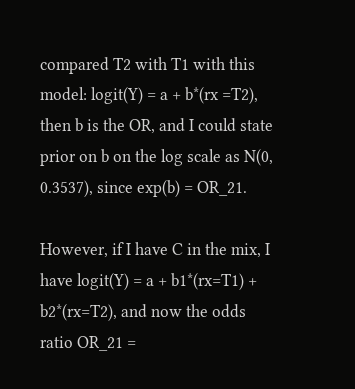compared T2 with T1 with this model: logit(Y) = a + b*(rx =T2), then b is the OR, and I could state prior on b on the log scale as N(0, 0.3537), since exp(b) = OR_21.

However, if I have C in the mix, I have logit(Y) = a + b1*(rx=T1) + b2*(rx=T2), and now the odds ratio OR_21 =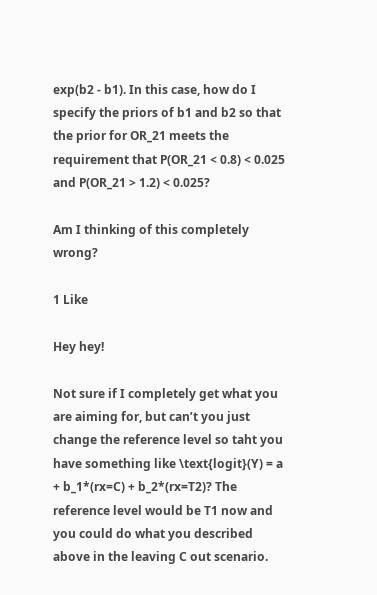exp(b2 - b1). In this case, how do I specify the priors of b1 and b2 so that the prior for OR_21 meets the requirement that P(OR_21 < 0.8) < 0.025 and P(OR_21 > 1.2) < 0.025?

Am I thinking of this completely wrong?

1 Like

Hey hey!

Not sure if I completely get what you are aiming for, but can’t you just change the reference level so taht you have something like \text{logit}(Y) = a + b_1*(rx=C) + b_2*(rx=T2)? The reference level would be T1 now and you could do what you described above in the leaving C out scenario.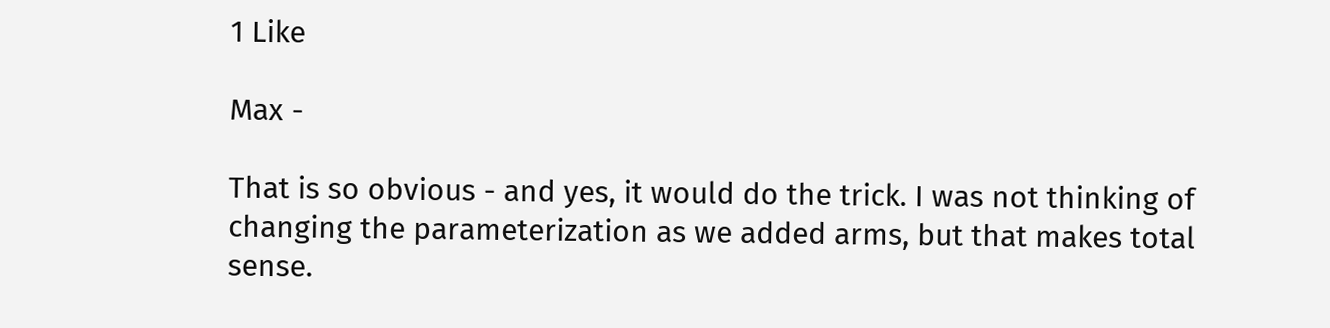1 Like

Max -

That is so obvious - and yes, it would do the trick. I was not thinking of changing the parameterization as we added arms, but that makes total sense.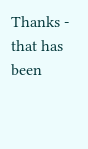Thanks - that has been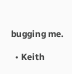bugging me.

  • Keith